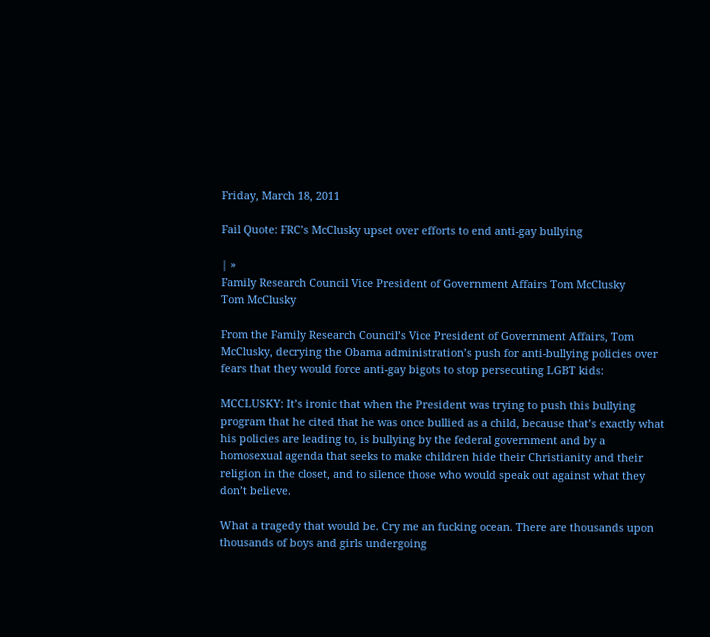Friday, March 18, 2011

Fail Quote: FRC’s McClusky upset over efforts to end anti-gay bullying

| »
Family Research Council Vice President of Government Affairs Tom McClusky
Tom McClusky

From the Family Research Council’s Vice President of Government Affairs, Tom McClusky, decrying the Obama administration’s push for anti-bullying policies over fears that they would force anti-gay bigots to stop persecuting LGBT kids:

MCCLUSKY: It’s ironic that when the President was trying to push this bullying program that he cited that he was once bullied as a child, because that’s exactly what his policies are leading to, is bullying by the federal government and by a homosexual agenda that seeks to make children hide their Christianity and their religion in the closet, and to silence those who would speak out against what they don’t believe.

What a tragedy that would be. Cry me an fucking ocean. There are thousands upon thousands of boys and girls undergoing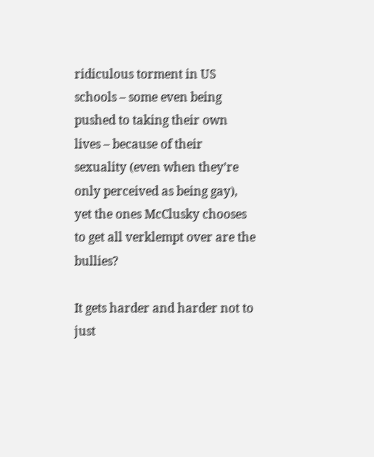ridiculous torment in US schools – some even being pushed to taking their own lives – because of their sexuality (even when they’re only perceived as being gay), yet the ones McClusky chooses to get all verklempt over are the bullies?

It gets harder and harder not to just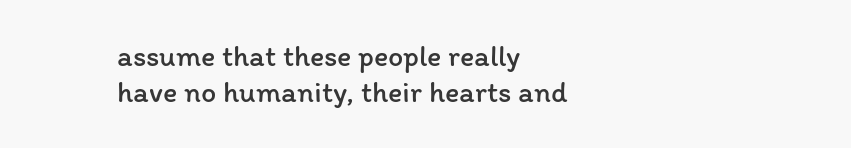assume that these people really have no humanity, their hearts and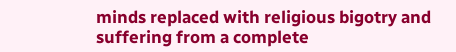minds replaced with religious bigotry and suffering from a complete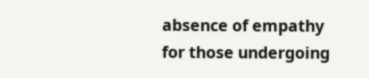absence of empathy for those undergoing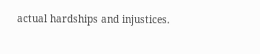actual hardships and injustices.